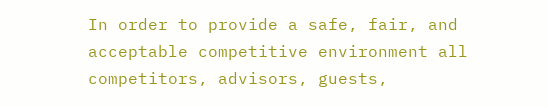In order to provide a safe, fair, and acceptable competitive environment all competitors, advisors, guests,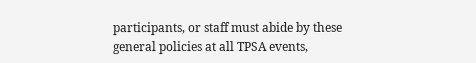participants, or staff must abide by these general policies at all TPSA events,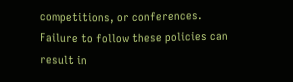competitions, or conferences. Failure to follow these policies can result in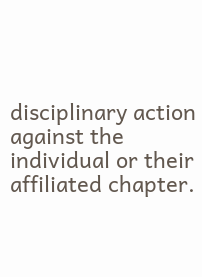disciplinary action against the individual or their affiliated chapter.